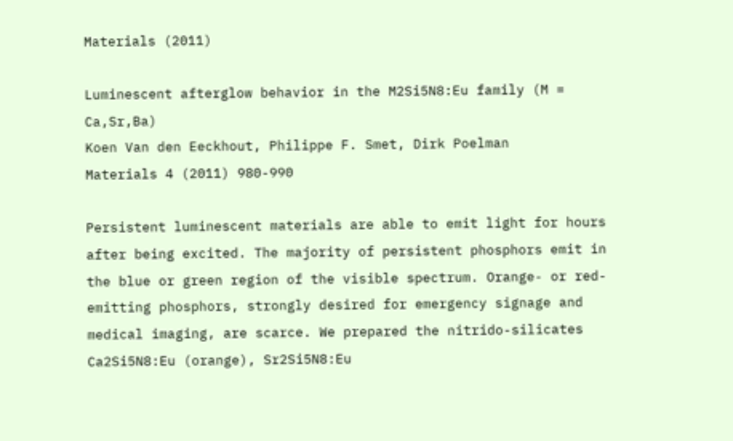Materials (2011)

Luminescent afterglow behavior in the M2Si5N8:Eu family (M = Ca,Sr,Ba)
Koen Van den Eeckhout, Philippe F. Smet, Dirk Poelman
Materials 4 (2011) 980-990

Persistent luminescent materials are able to emit light for hours after being excited. The majority of persistent phosphors emit in the blue or green region of the visible spectrum. Orange- or red-emitting phosphors, strongly desired for emergency signage and medical imaging, are scarce. We prepared the nitrido-silicates Ca2Si5N8:Eu (orange), Sr2Si5N8:Eu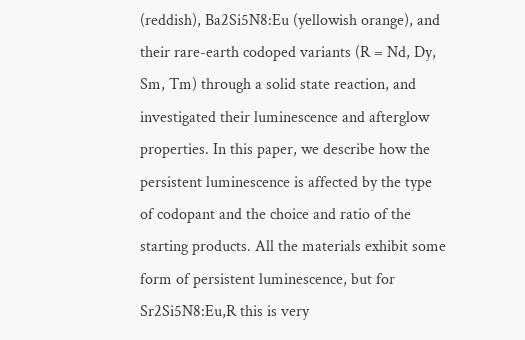(reddish), Ba2Si5N8:Eu (yellowish orange), and their rare-earth codoped variants (R = Nd, Dy, Sm, Tm) through a solid state reaction, and investigated their luminescence and afterglow properties. In this paper, we describe how the persistent luminescence is affected by the type of codopant and the choice and ratio of the starting products. All the materials exhibit some form of persistent luminescence, but for Sr2Si5N8:Eu,R this is very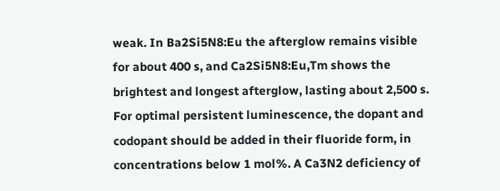weak. In Ba2Si5N8:Eu the afterglow remains visible for about 400 s, and Ca2Si5N8:Eu,Tm shows the brightest and longest afterglow, lasting about 2,500 s. For optimal persistent luminescence, the dopant and codopant should be added in their fluoride form, in concentrations below 1 mol%. A Ca3N2 deficiency of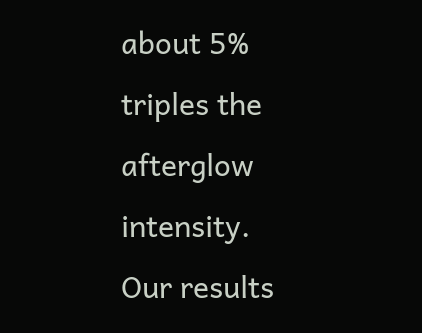about 5% triples the afterglow intensity. Our results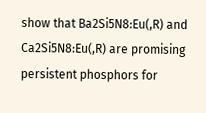show that Ba2Si5N8:Eu(,R) and Ca2Si5N8:Eu(,R) are promising persistent phosphors for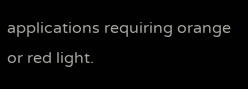applications requiring orange or red light.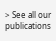> See all our publications